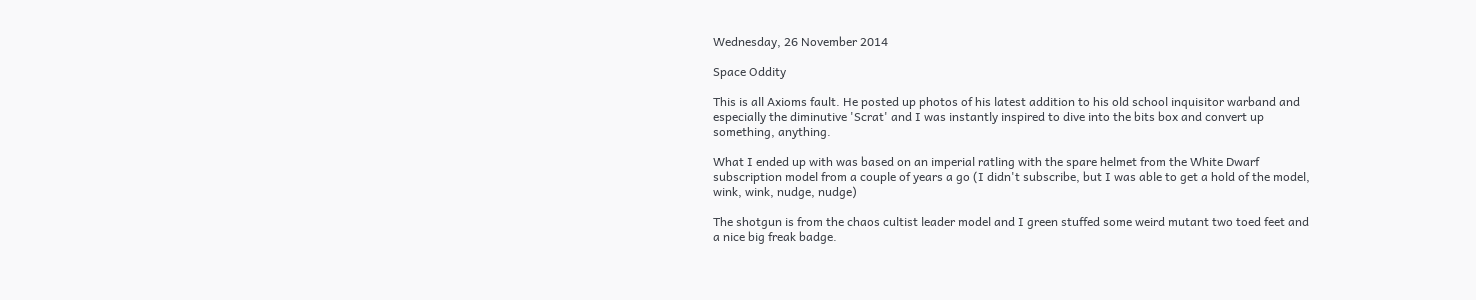Wednesday, 26 November 2014

Space Oddity

This is all Axioms fault. He posted up photos of his latest addition to his old school inquisitor warband and especially the diminutive 'Scrat' and I was instantly inspired to dive into the bits box and convert up something, anything.

What I ended up with was based on an imperial ratling with the spare helmet from the White Dwarf subscription model from a couple of years a go (I didn't subscribe, but I was able to get a hold of the model, wink, wink, nudge, nudge)

The shotgun is from the chaos cultist leader model and I green stuffed some weird mutant two toed feet and a nice big freak badge.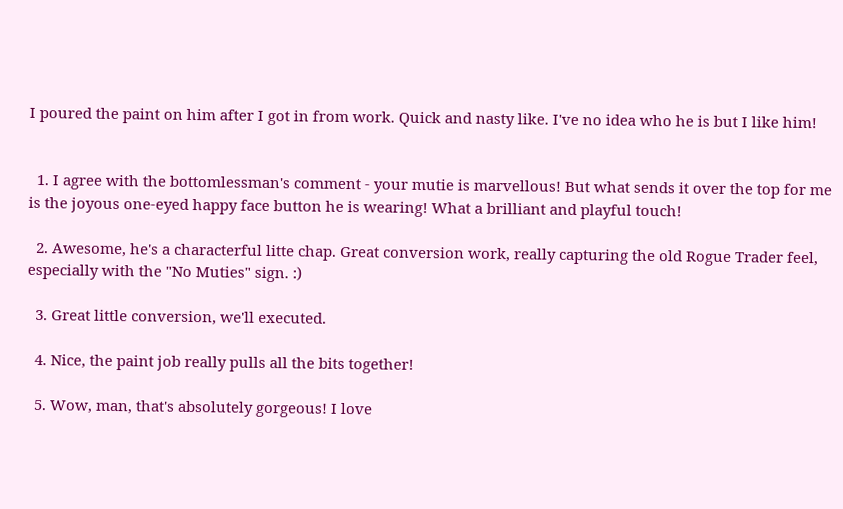I poured the paint on him after I got in from work. Quick and nasty like. I've no idea who he is but I like him!


  1. I agree with the bottomlessman's comment - your mutie is marvellous! But what sends it over the top for me is the joyous one-eyed happy face button he is wearing! What a brilliant and playful touch!

  2. Awesome, he's a characterful litte chap. Great conversion work, really capturing the old Rogue Trader feel, especially with the "No Muties" sign. :)

  3. Great little conversion, we'll executed.

  4. Nice, the paint job really pulls all the bits together!

  5. Wow, man, that's absolutely gorgeous! I love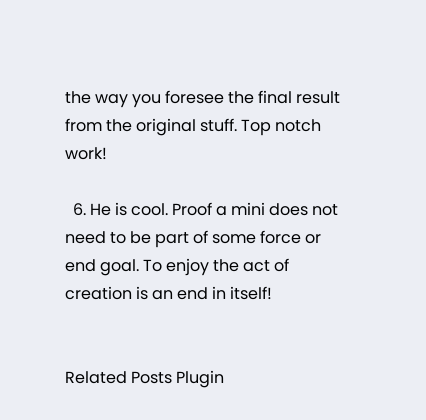the way you foresee the final result from the original stuff. Top notch work!

  6. He is cool. Proof a mini does not need to be part of some force or end goal. To enjoy the act of creation is an end in itself!


Related Posts Plugin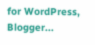for WordPress, Blogger...